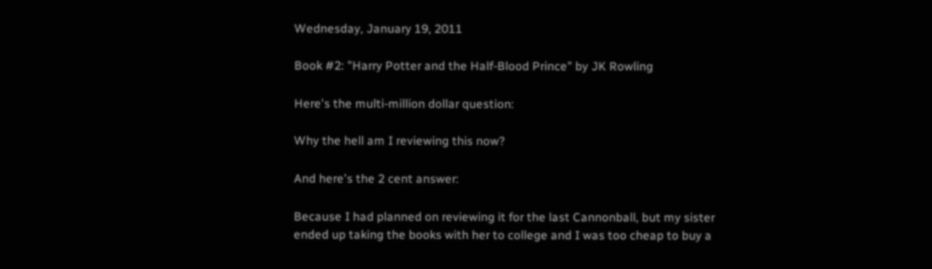Wednesday, January 19, 2011

Book #2: "Harry Potter and the Half-Blood Prince" by JK Rowling

Here's the multi-million dollar question:

Why the hell am I reviewing this now?

And here's the 2 cent answer:

Because I had planned on reviewing it for the last Cannonball, but my sister ended up taking the books with her to college and I was too cheap to buy a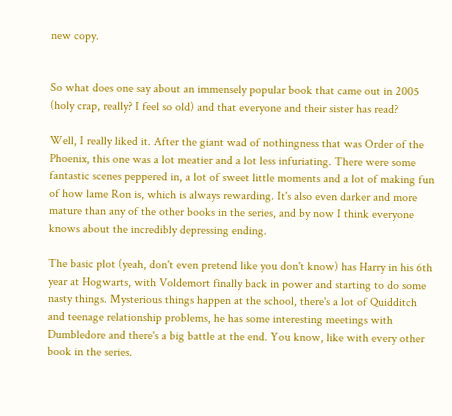new copy.


So what does one say about an immensely popular book that came out in 2005 (holy crap, really? I feel so old) and that everyone and their sister has read?

Well, I really liked it. After the giant wad of nothingness that was Order of the Phoenix, this one was a lot meatier and a lot less infuriating. There were some fantastic scenes peppered in, a lot of sweet little moments and a lot of making fun of how lame Ron is, which is always rewarding. It's also even darker and more mature than any of the other books in the series, and by now I think everyone knows about the incredibly depressing ending.

The basic plot (yeah, don't even pretend like you don't know) has Harry in his 6th year at Hogwarts, with Voldemort finally back in power and starting to do some nasty things. Mysterious things happen at the school, there's a lot of Quidditch and teenage relationship problems, he has some interesting meetings with Dumbledore and there's a big battle at the end. You know, like with every other book in the series.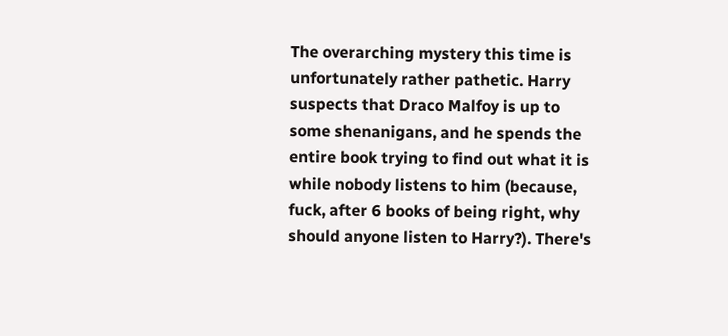The overarching mystery this time is unfortunately rather pathetic. Harry suspects that Draco Malfoy is up to some shenanigans, and he spends the entire book trying to find out what it is while nobody listens to him (because, fuck, after 6 books of being right, why should anyone listen to Harry?). There's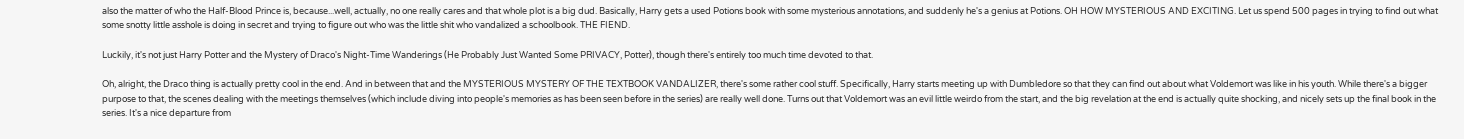also the matter of who the Half-Blood Prince is, because...well, actually, no one really cares and that whole plot is a big dud. Basically, Harry gets a used Potions book with some mysterious annotations, and suddenly he's a genius at Potions. OH HOW MYSTERIOUS AND EXCITING. Let us spend 500 pages in trying to find out what some snotty little asshole is doing in secret and trying to figure out who was the little shit who vandalized a schoolbook. THE FIEND.

Luckily, it's not just Harry Potter and the Mystery of Draco's Night-Time Wanderings (He Probably Just Wanted Some PRIVACY, Potter), though there's entirely too much time devoted to that.

Oh, alright, the Draco thing is actually pretty cool in the end. And in between that and the MYSTERIOUS MYSTERY OF THE TEXTBOOK VANDALIZER, there's some rather cool stuff. Specifically, Harry starts meeting up with Dumbledore so that they can find out about what Voldemort was like in his youth. While there's a bigger purpose to that, the scenes dealing with the meetings themselves (which include diving into people's memories as has been seen before in the series) are really well done. Turns out that Voldemort was an evil little weirdo from the start, and the big revelation at the end is actually quite shocking, and nicely sets up the final book in the series. It's a nice departure from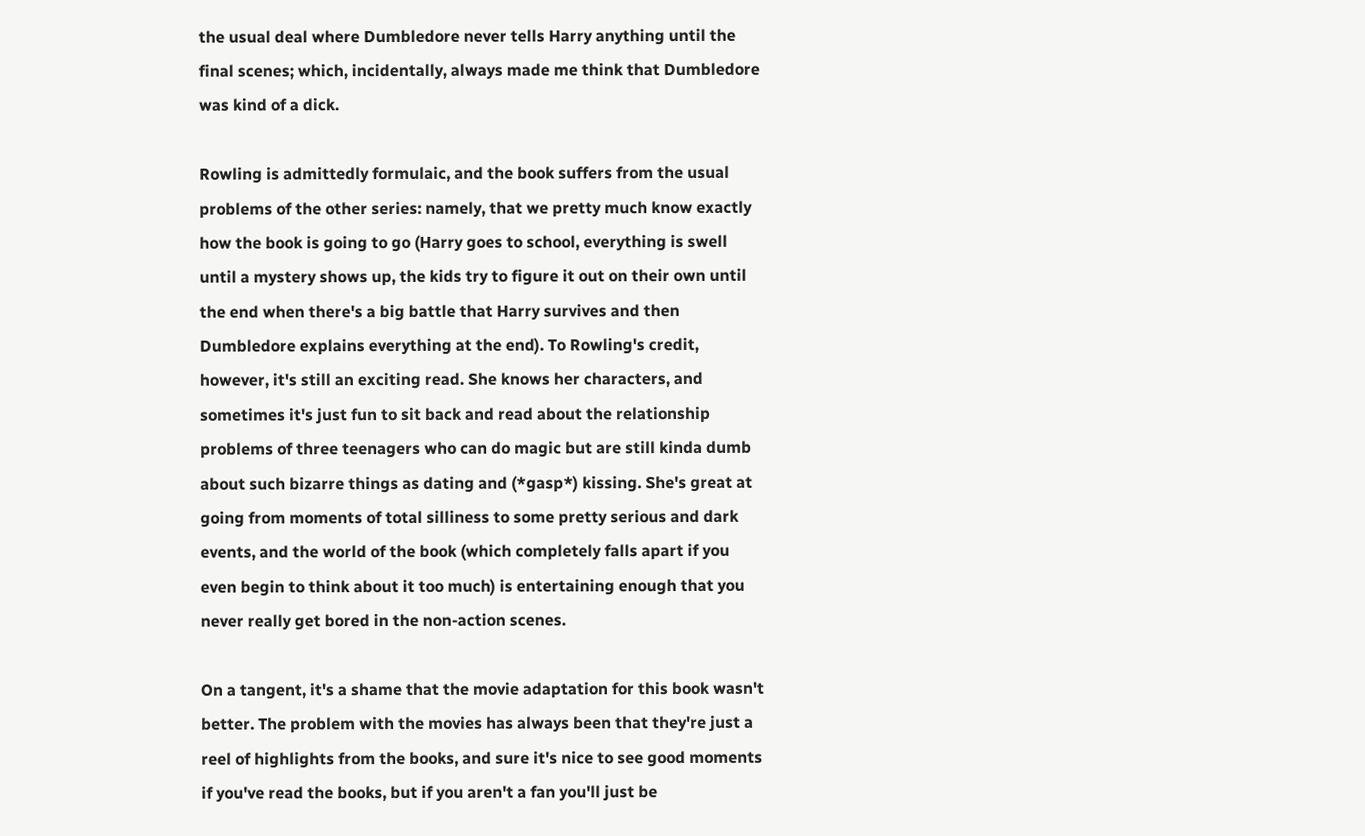the usual deal where Dumbledore never tells Harry anything until the final scenes; which, incidentally, always made me think that Dumbledore was kind of a dick.

Rowling is admittedly formulaic, and the book suffers from the usual problems of the other series: namely, that we pretty much know exactly how the book is going to go (Harry goes to school, everything is swell until a mystery shows up, the kids try to figure it out on their own until the end when there's a big battle that Harry survives and then Dumbledore explains everything at the end). To Rowling's credit, however, it's still an exciting read. She knows her characters, and sometimes it's just fun to sit back and read about the relationship problems of three teenagers who can do magic but are still kinda dumb about such bizarre things as dating and (*gasp*) kissing. She's great at going from moments of total silliness to some pretty serious and dark events, and the world of the book (which completely falls apart if you even begin to think about it too much) is entertaining enough that you never really get bored in the non-action scenes.

On a tangent, it's a shame that the movie adaptation for this book wasn't better. The problem with the movies has always been that they're just a reel of highlights from the books, and sure it's nice to see good moments if you've read the books, but if you aren't a fan you'll just be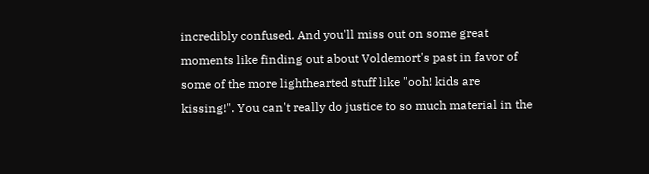incredibly confused. And you'll miss out on some great moments like finding out about Voldemort's past in favor of some of the more lighthearted stuff like "ooh! kids are kissing!". You can't really do justice to so much material in the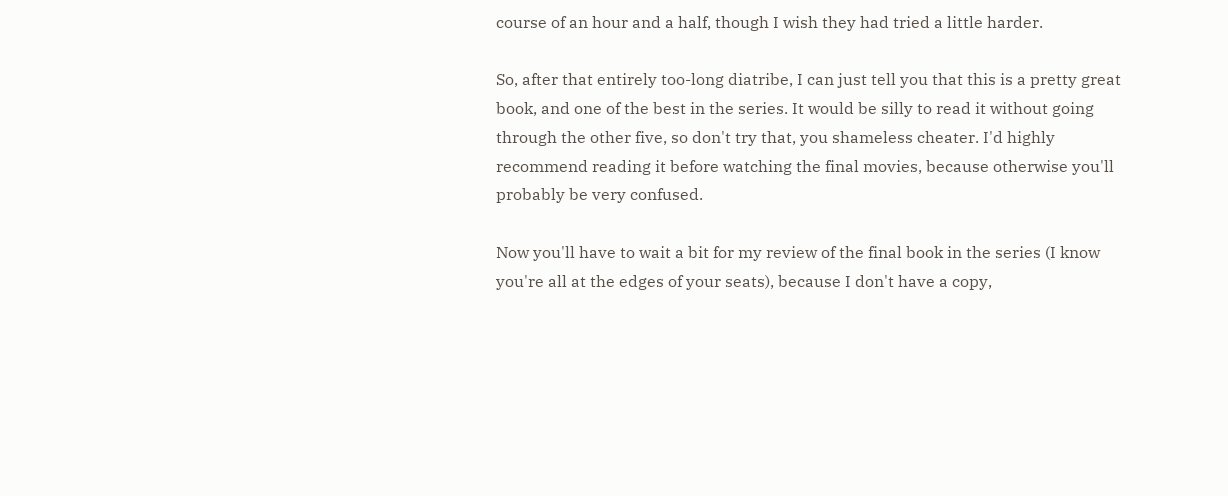course of an hour and a half, though I wish they had tried a little harder.

So, after that entirely too-long diatribe, I can just tell you that this is a pretty great book, and one of the best in the series. It would be silly to read it without going through the other five, so don't try that, you shameless cheater. I'd highly recommend reading it before watching the final movies, because otherwise you'll probably be very confused.

Now you'll have to wait a bit for my review of the final book in the series (I know you're all at the edges of your seats), because I don't have a copy,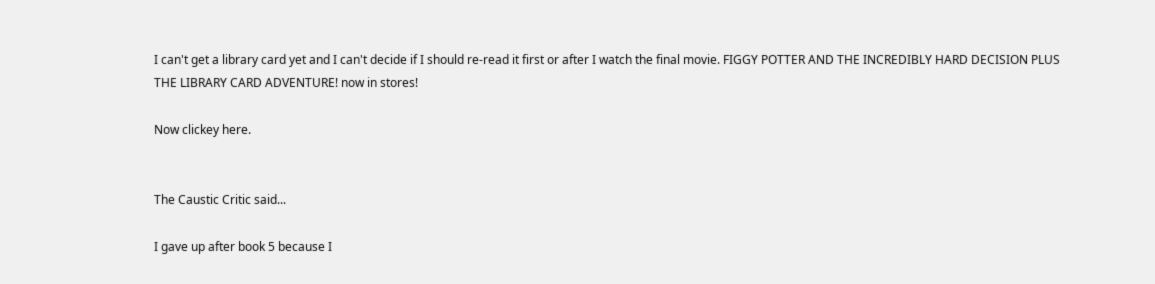I can't get a library card yet and I can't decide if I should re-read it first or after I watch the final movie. FIGGY POTTER AND THE INCREDIBLY HARD DECISION PLUS THE LIBRARY CARD ADVENTURE! now in stores!

Now clickey here.


The Caustic Critic said...

I gave up after book 5 because I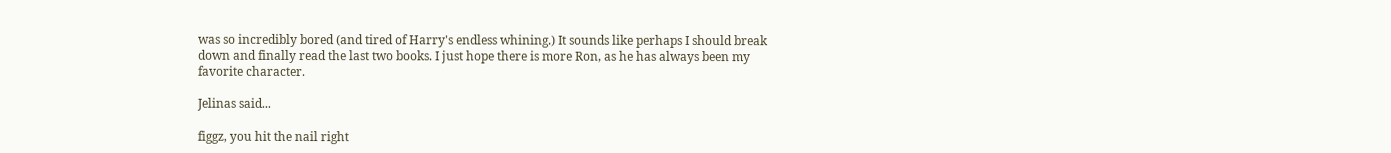was so incredibly bored (and tired of Harry's endless whining.) It sounds like perhaps I should break down and finally read the last two books. I just hope there is more Ron, as he has always been my favorite character.

Jelinas said...

figgz, you hit the nail right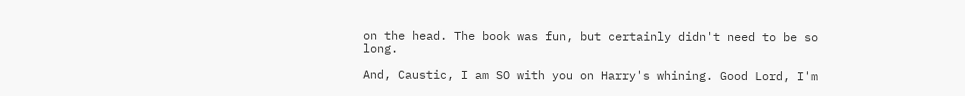on the head. The book was fun, but certainly didn't need to be so long.

And, Caustic, I am SO with you on Harry's whining. Good Lord, I'm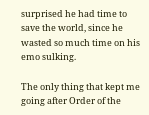surprised he had time to save the world, since he wasted so much time on his emo sulking.

The only thing that kept me going after Order of the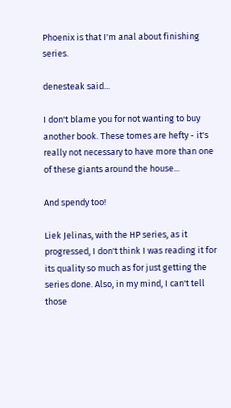Phoenix is that I'm anal about finishing series.

denesteak said...

I don't blame you for not wanting to buy another book. These tomes are hefty - it's really not necessary to have more than one of these giants around the house...

And spendy too!

Liek Jelinas, with the HP series, as it progressed, I don't think I was reading it for its quality so much as for just getting the series done. Also, in my mind, I can't tell those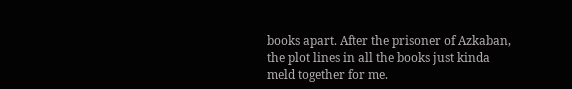books apart. After the prisoner of Azkaban, the plot lines in all the books just kinda meld together for me.